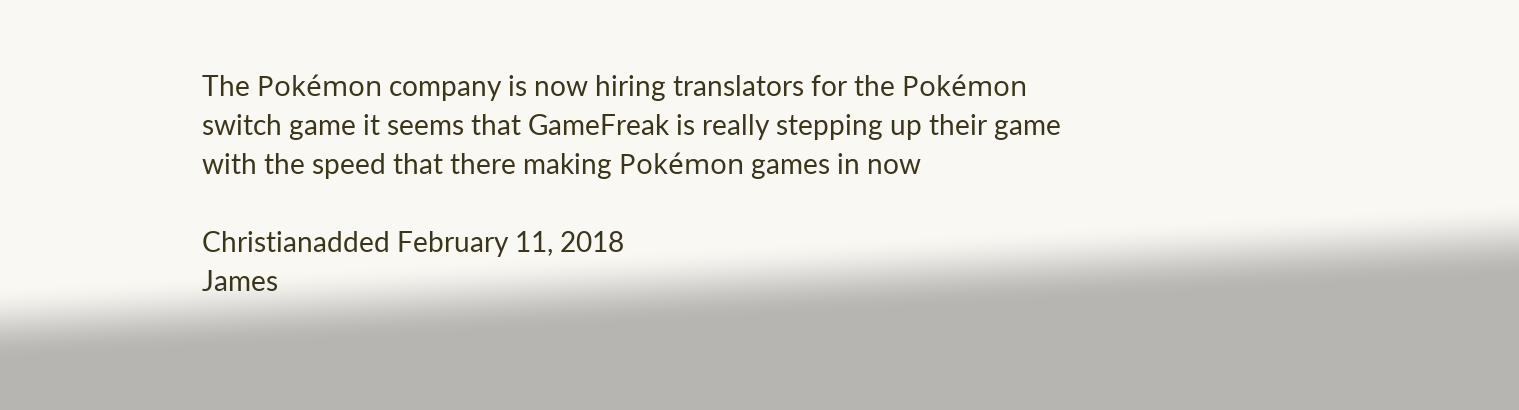The Pokémon company is now hiring translators for the Pokémon switch game it seems that GameFreak is really stepping up their game with the speed that there making Pokémon games in now

Christianadded February 11, 2018
James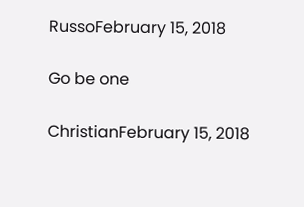RussoFebruary 15, 2018

Go be one

ChristianFebruary 15, 2018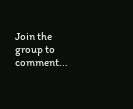Join the group to comment...